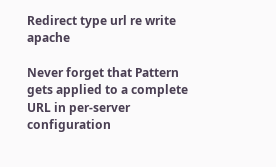Redirect type url re write apache

Never forget that Pattern gets applied to a complete URL in per-server configuration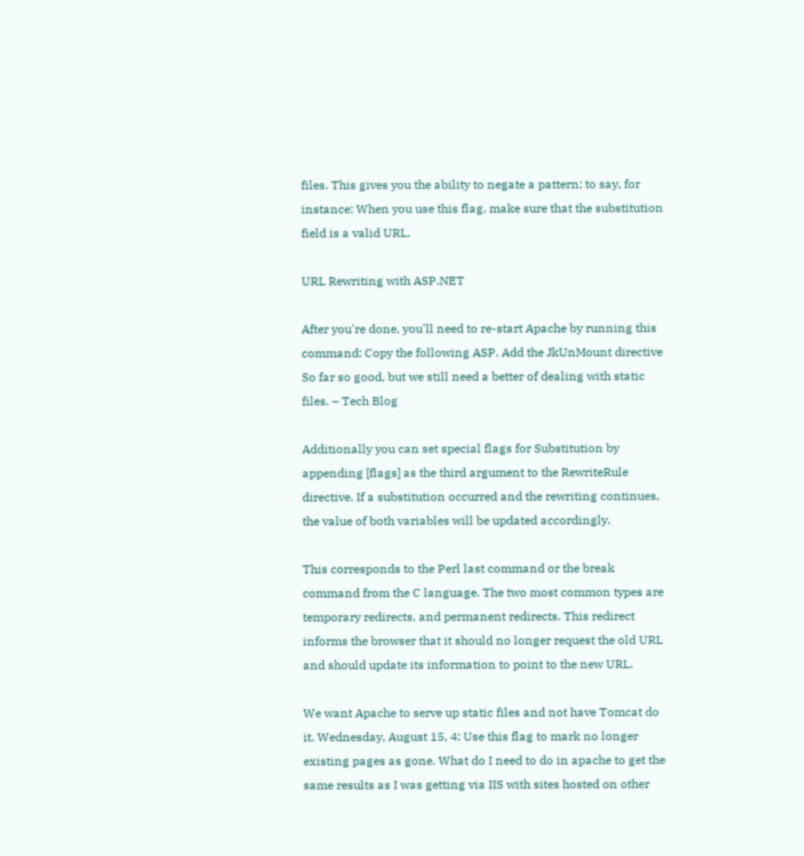files. This gives you the ability to negate a pattern; to say, for instance: When you use this flag, make sure that the substitution field is a valid URL.

URL Rewriting with ASP.NET

After you're done, you'll need to re-start Apache by running this command: Copy the following ASP. Add the JkUnMount directive So far so good, but we still need a better of dealing with static files. – Tech Blog

Additionally you can set special flags for Substitution by appending [flags] as the third argument to the RewriteRule directive. If a substitution occurred and the rewriting continues, the value of both variables will be updated accordingly.

This corresponds to the Perl last command or the break command from the C language. The two most common types are temporary redirects, and permanent redirects. This redirect informs the browser that it should no longer request the old URL and should update its information to point to the new URL.

We want Apache to serve up static files and not have Tomcat do it. Wednesday, August 15, 4: Use this flag to mark no longer existing pages as gone. What do I need to do in apache to get the same results as I was getting via IIS with sites hosted on other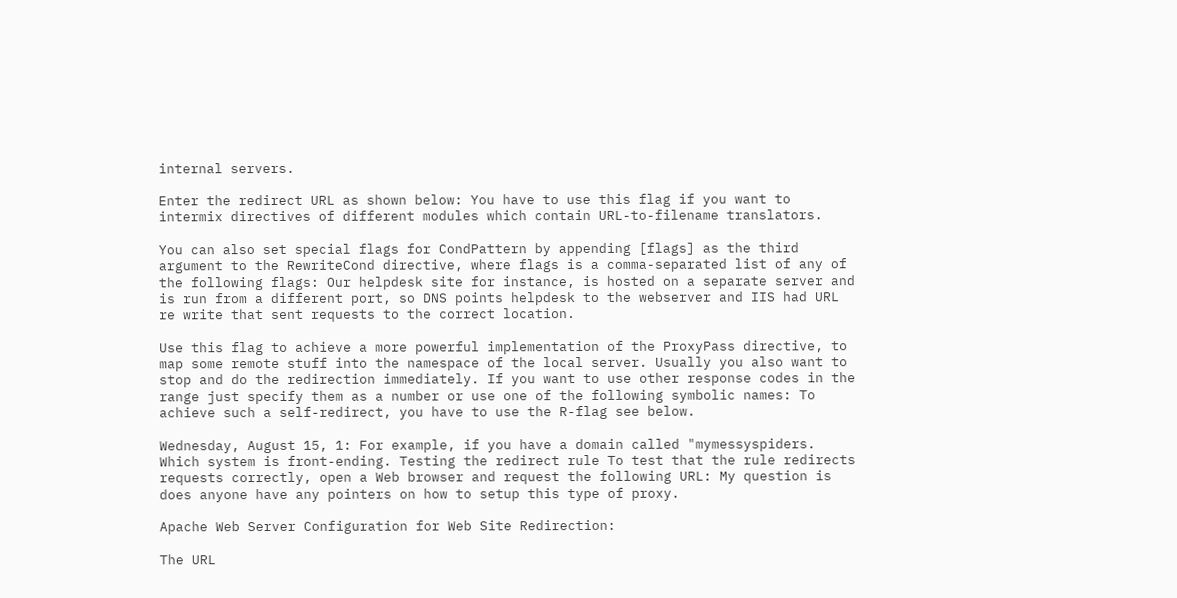internal servers.

Enter the redirect URL as shown below: You have to use this flag if you want to intermix directives of different modules which contain URL-to-filename translators.

You can also set special flags for CondPattern by appending [flags] as the third argument to the RewriteCond directive, where flags is a comma-separated list of any of the following flags: Our helpdesk site for instance, is hosted on a separate server and is run from a different port, so DNS points helpdesk to the webserver and IIS had URL re write that sent requests to the correct location.

Use this flag to achieve a more powerful implementation of the ProxyPass directive, to map some remote stuff into the namespace of the local server. Usually you also want to stop and do the redirection immediately. If you want to use other response codes in the range just specify them as a number or use one of the following symbolic names: To achieve such a self-redirect, you have to use the R-flag see below.

Wednesday, August 15, 1: For example, if you have a domain called "mymessyspiders. Which system is front-ending. Testing the redirect rule To test that the rule redirects requests correctly, open a Web browser and request the following URL: My question is does anyone have any pointers on how to setup this type of proxy.

Apache Web Server Configuration for Web Site Redirection:

The URL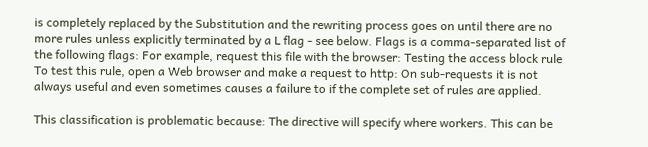is completely replaced by the Substitution and the rewriting process goes on until there are no more rules unless explicitly terminated by a L flag - see below. Flags is a comma-separated list of the following flags: For example, request this file with the browser: Testing the access block rule To test this rule, open a Web browser and make a request to http: On sub-requests it is not always useful and even sometimes causes a failure to if the complete set of rules are applied.

This classification is problematic because: The directive will specify where workers. This can be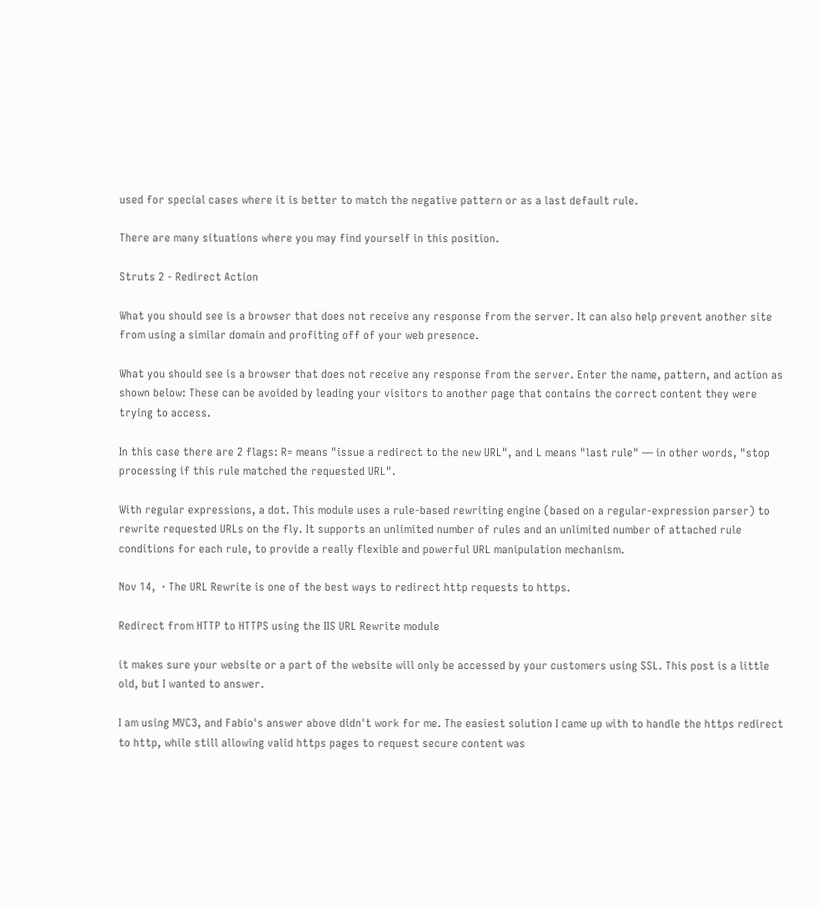used for special cases where it is better to match the negative pattern or as a last default rule.

There are many situations where you may find yourself in this position.

Struts 2 - Redirect Action

What you should see is a browser that does not receive any response from the server. It can also help prevent another site from using a similar domain and profiting off of your web presence.

What you should see is a browser that does not receive any response from the server. Enter the name, pattern, and action as shown below: These can be avoided by leading your visitors to another page that contains the correct content they were trying to access.

In this case there are 2 flags: R= means "issue a redirect to the new URL", and L means "last rule" — in other words, "stop processing if this rule matched the requested URL".

With regular expressions, a dot. This module uses a rule-based rewriting engine (based on a regular-expression parser) to rewrite requested URLs on the fly. It supports an unlimited number of rules and an unlimited number of attached rule conditions for each rule, to provide a really flexible and powerful URL manipulation mechanism.

Nov 14,  · The URL Rewrite is one of the best ways to redirect http requests to https.

Redirect from HTTP to HTTPS using the IIS URL Rewrite module

it makes sure your website or a part of the website will only be accessed by your customers using SSL. This post is a little old, but I wanted to answer.

I am using MVC3, and Fabio's answer above didn't work for me. The easiest solution I came up with to handle the https redirect to http, while still allowing valid https pages to request secure content was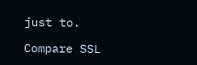just to.

Compare SSL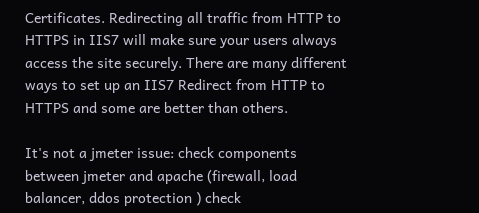Certificates. Redirecting all traffic from HTTP to HTTPS in IIS7 will make sure your users always access the site securely. There are many different ways to set up an IIS7 Redirect from HTTP to HTTPS and some are better than others.

It's not a jmeter issue: check components between jmeter and apache (firewall, load balancer, ddos protection ) check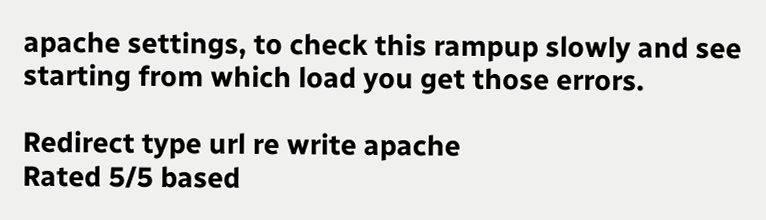apache settings, to check this rampup slowly and see starting from which load you get those errors.

Redirect type url re write apache
Rated 5/5 based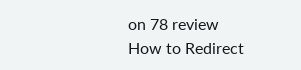on 78 review
How to Redirect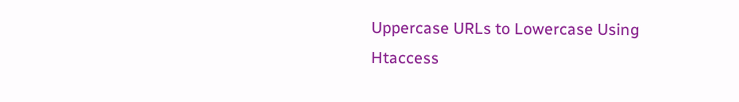Uppercase URLs to Lowercase Using Htaccess